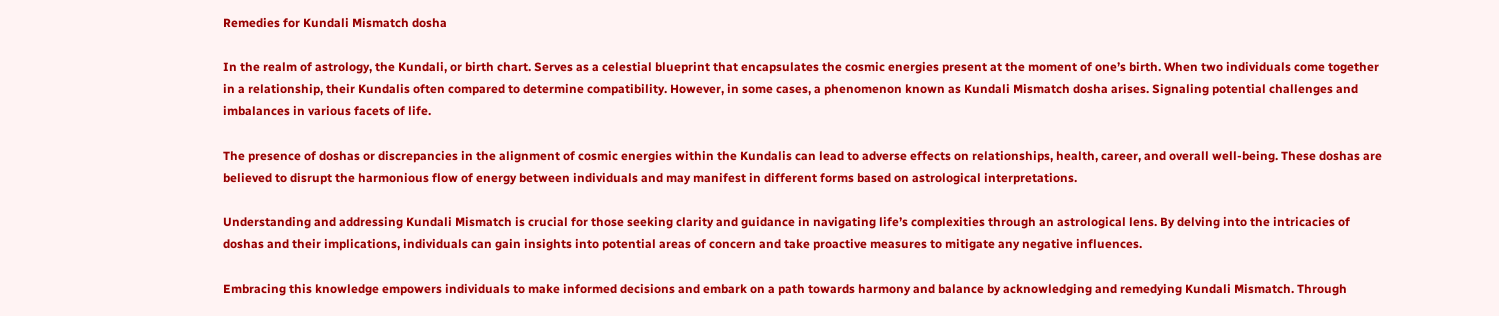Remedies for Kundali Mismatch dosha

In the realm of astrology, the Kundali, or birth chart. Serves as a celestial blueprint that encapsulates the cosmic energies present at the moment of one’s birth. When two individuals come together in a relationship, their Kundalis often compared to determine compatibility. However, in some cases, a phenomenon known as Kundali Mismatch dosha arises. Signaling potential challenges and imbalances in various facets of life.

The presence of doshas or discrepancies in the alignment of cosmic energies within the Kundalis can lead to adverse effects on relationships, health, career, and overall well-being. These doshas are believed to disrupt the harmonious flow of energy between individuals and may manifest in different forms based on astrological interpretations.

Understanding and addressing Kundali Mismatch is crucial for those seeking clarity and guidance in navigating life’s complexities through an astrological lens. By delving into the intricacies of doshas and their implications, individuals can gain insights into potential areas of concern and take proactive measures to mitigate any negative influences.

Embracing this knowledge empowers individuals to make informed decisions and embark on a path towards harmony and balance by acknowledging and remedying Kundali Mismatch. Through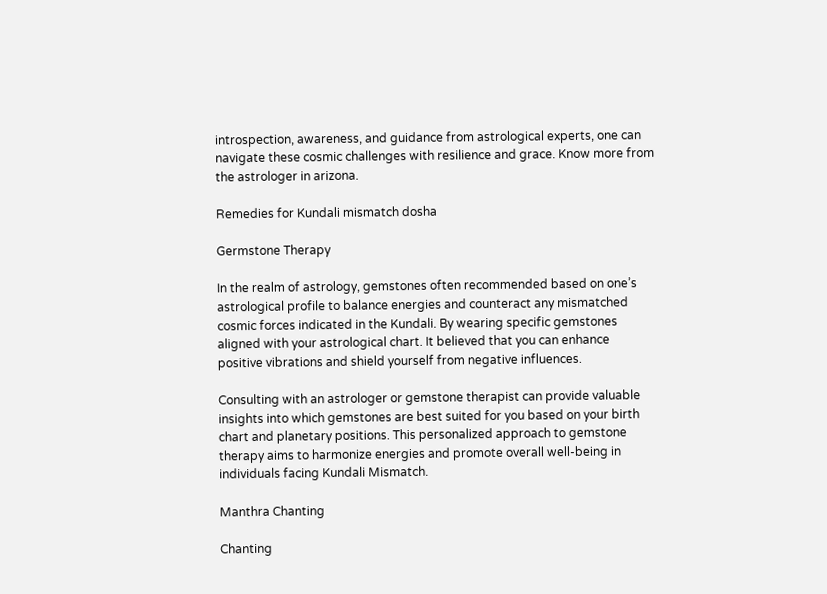introspection, awareness, and guidance from astrological experts, one can navigate these cosmic challenges with resilience and grace. Know more from the astrologer in arizona.

Remedies for Kundali mismatch dosha

Germstone Therapy

In the realm of astrology, gemstones often recommended based on one’s astrological profile to balance energies and counteract any mismatched cosmic forces indicated in the Kundali. By wearing specific gemstones aligned with your astrological chart. It believed that you can enhance positive vibrations and shield yourself from negative influences.

Consulting with an astrologer or gemstone therapist can provide valuable insights into which gemstones are best suited for you based on your birth chart and planetary positions. This personalized approach to gemstone therapy aims to harmonize energies and promote overall well-being in individuals facing Kundali Mismatch.

Manthra Chanting

Chanting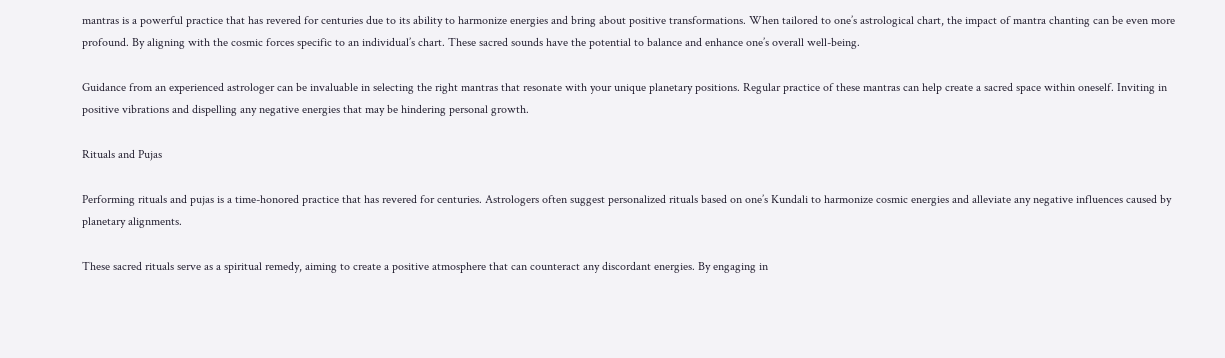mantras is a powerful practice that has revered for centuries due to its ability to harmonize energies and bring about positive transformations. When tailored to one’s astrological chart, the impact of mantra chanting can be even more profound. By aligning with the cosmic forces specific to an individual’s chart. These sacred sounds have the potential to balance and enhance one’s overall well-being.

Guidance from an experienced astrologer can be invaluable in selecting the right mantras that resonate with your unique planetary positions. Regular practice of these mantras can help create a sacred space within oneself. Inviting in positive vibrations and dispelling any negative energies that may be hindering personal growth.

Rituals and Pujas

Performing rituals and pujas is a time-honored practice that has revered for centuries. Astrologers often suggest personalized rituals based on one’s Kundali to harmonize cosmic energies and alleviate any negative influences caused by planetary alignments.

These sacred rituals serve as a spiritual remedy, aiming to create a positive atmosphere that can counteract any discordant energies. By engaging in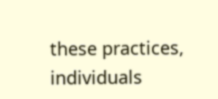these practices, individuals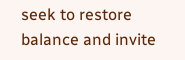seek to restore balance and invite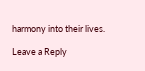harmony into their lives.

Leave a Reply